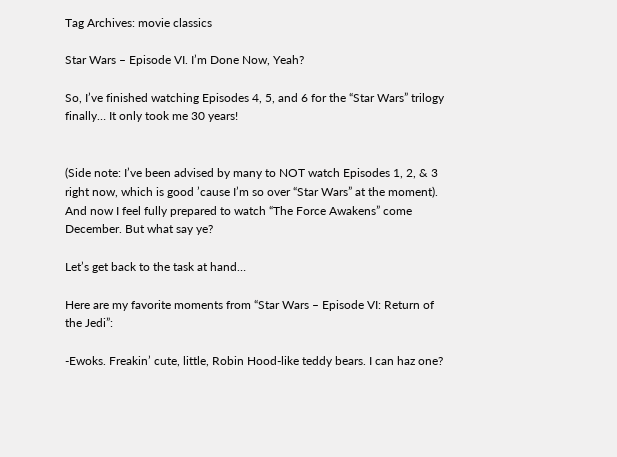Tag Archives: movie classics

Star Wars – Episode VI. I’m Done Now, Yeah?

So, I’ve finished watching Episodes 4, 5, and 6 for the “Star Wars” trilogy finally… It only took me 30 years!


(Side note: I’ve been advised by many to NOT watch Episodes 1, 2, & 3 right now, which is good ’cause I’m so over “Star Wars” at the moment). And now I feel fully prepared to watch “The Force Awakens” come December. But what say ye?

Let’s get back to the task at hand…

Here are my favorite moments from “Star Wars – Episode VI: Return of the Jedi”:

-Ewoks. Freakin’ cute, little, Robin Hood-like teddy bears. I can haz one?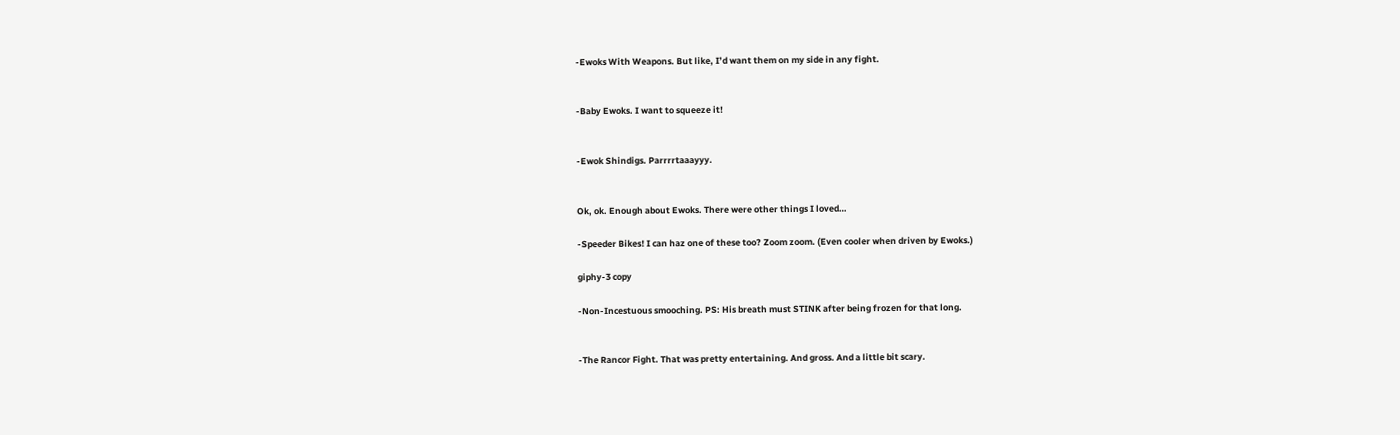-Ewoks With Weapons. But like, I’d want them on my side in any fight.


-Baby Ewoks. I want to squeeze it!


-Ewok Shindigs. Parrrrtaaayyy.


Ok, ok. Enough about Ewoks. There were other things I loved…

-Speeder Bikes! I can haz one of these too? Zoom zoom. (Even cooler when driven by Ewoks.)

giphy-3 copy

-Non-Incestuous smooching. PS: His breath must STINK after being frozen for that long.


-The Rancor Fight. That was pretty entertaining. And gross. And a little bit scary.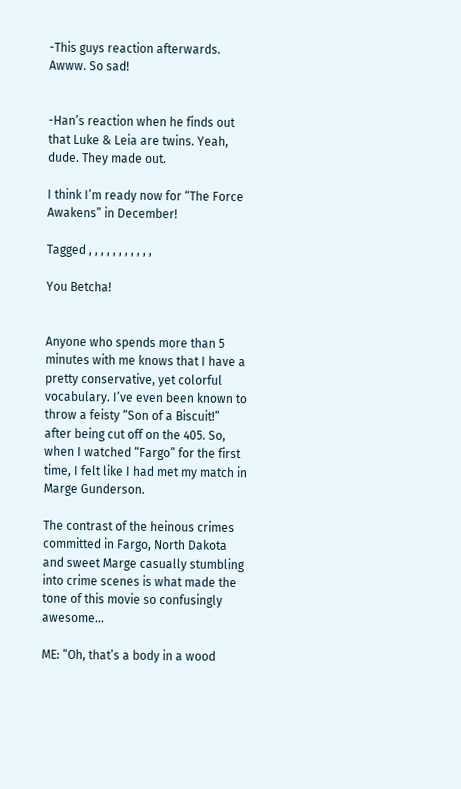-This guys reaction afterwards. Awww. So sad!


-Han’s reaction when he finds out that Luke & Leia are twins. Yeah, dude. They made out.

I think I’m ready now for “The Force Awakens” in December!

Tagged , , , , , , , , , , ,

You Betcha!


Anyone who spends more than 5 minutes with me knows that I have a pretty conservative, yet colorful vocabulary. I’ve even been known to throw a feisty “Son of a Biscuit!” after being cut off on the 405. So, when I watched “Fargo” for the first time, I felt like I had met my match in Marge Gunderson.

The contrast of the heinous crimes committed in Fargo, North Dakota and sweet Marge casually stumbling into crime scenes is what made the tone of this movie so confusingly awesome…

ME: “Oh, that’s a body in a wood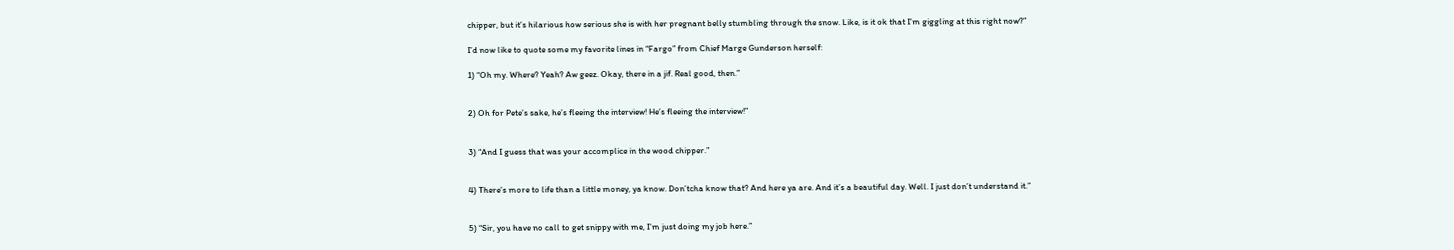chipper, but it’s hilarious how serious she is with her pregnant belly stumbling through the snow. Like, is it ok that I’m giggling at this right now?”

I’d now like to quote some my favorite lines in “Fargo” from Chief Marge Gunderson herself:

1) “Oh my. Where? Yeah? Aw geez. Okay, there in a jif. Real good, then.”


2) Oh for Pete’s sake, he’s fleeing the interview! He’s fleeing the interview!”


3) “And I guess that was your accomplice in the wood chipper.”


4) There’s more to life than a little money, ya know. Don’tcha know that? And here ya are. And it’s a beautiful day. Well. I just don’t understand it.”


5) “Sir, you have no call to get snippy with me, I’m just doing my job here.”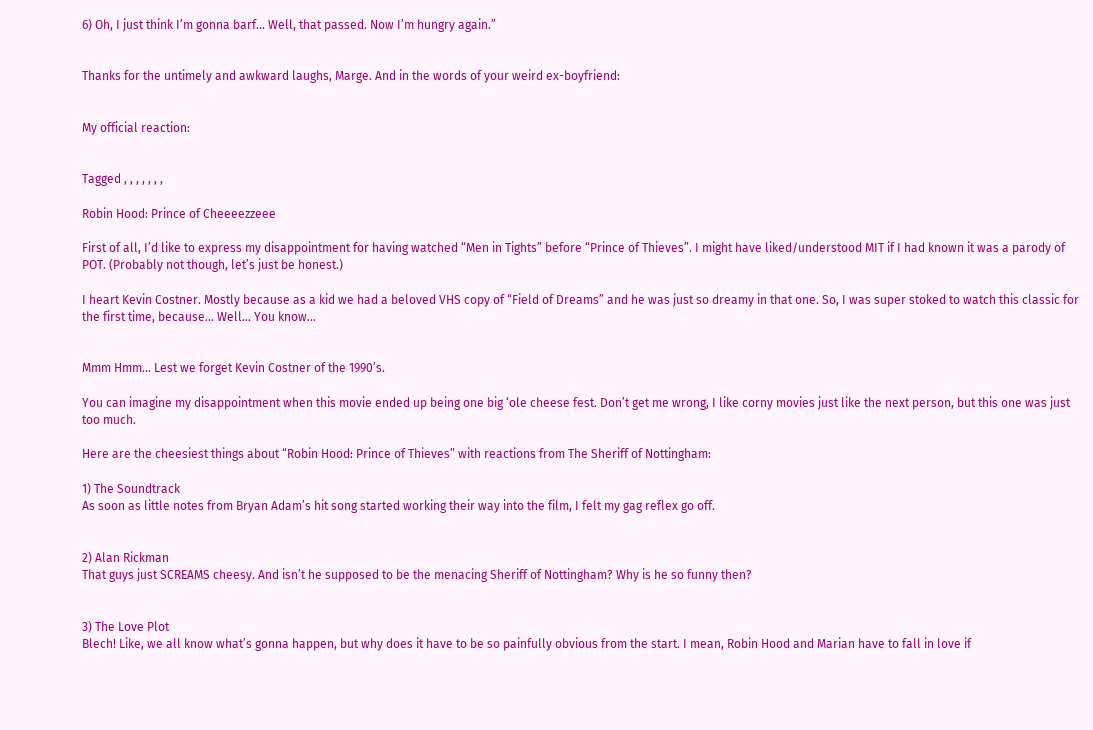6) Oh, I just think I’m gonna barf… Well, that passed. Now I’m hungry again.”


Thanks for the untimely and awkward laughs, Marge. And in the words of your weird ex-boyfriend:


My official reaction:


Tagged , , , , , , ,

Robin Hood: Prince of Cheeeezzeee

First of all, I’d like to express my disappointment for having watched “Men in Tights” before “Prince of Thieves”. I might have liked/understood MIT if I had known it was a parody of POT. (Probably not though, let’s just be honest.)

I heart Kevin Costner. Mostly because as a kid we had a beloved VHS copy of “Field of Dreams” and he was just so dreamy in that one. So, I was super stoked to watch this classic for the first time, because… Well… You know…


Mmm Hmm… Lest we forget Kevin Costner of the 1990’s.

You can imagine my disappointment when this movie ended up being one big ‘ole cheese fest. Don’t get me wrong, I like corny movies just like the next person, but this one was just too much.

Here are the cheesiest things about “Robin Hood: Prince of Thieves” with reactions from The Sheriff of Nottingham:

1) The Soundtrack
As soon as little notes from Bryan Adam’s hit song started working their way into the film, I felt my gag reflex go off.


2) Alan Rickman
That guys just SCREAMS cheesy. And isn’t he supposed to be the menacing Sheriff of Nottingham? Why is he so funny then?


3) The Love Plot
Blech! Like, we all know what’s gonna happen, but why does it have to be so painfully obvious from the start. I mean, Robin Hood and Marian have to fall in love if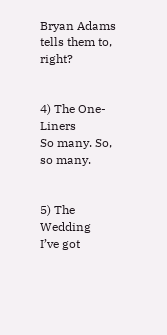Bryan Adams tells them to, right?


4) The One-Liners
So many. So, so many.


5) The Wedding
I’ve got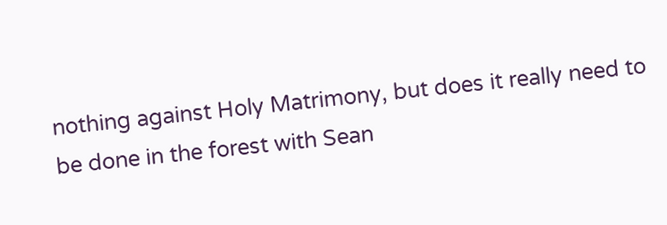nothing against Holy Matrimony, but does it really need to be done in the forest with Sean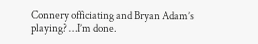Connery officiating and Bryan Adam’s playing? …I’m done.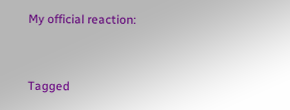My official reaction:


Tagged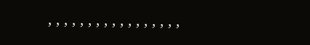, , , , , , , , , , , , , , , , ,